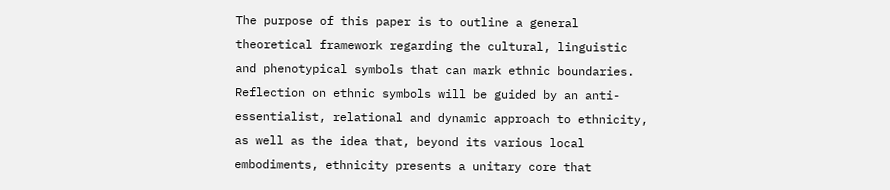The purpose of this paper is to outline a general theoretical framework regarding the cultural, linguistic and phenotypical symbols that can mark ethnic boundaries. Reflection on ethnic symbols will be guided by an anti-essentialist, relational and dynamic approach to ethnicity, as well as the idea that, beyond its various local embodiments, ethnicity presents a unitary core that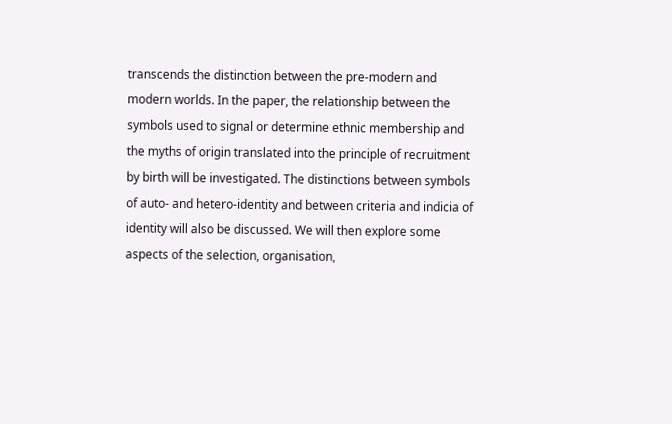transcends the distinction between the pre-modern and modern worlds. In the paper, the relationship between the symbols used to signal or determine ethnic membership and the myths of origin translated into the principle of recruitment by birth will be investigated. The distinctions between symbols of auto- and hetero-identity and between criteria and indicia of identity will also be discussed. We will then explore some aspects of the selection, organisation,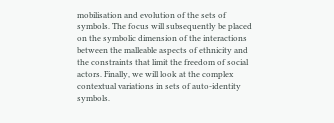mobilisation and evolution of the sets of symbols. The focus will subsequently be placed on the symbolic dimension of the interactions between the malleable aspects of ethnicity and the constraints that limit the freedom of social actors. Finally, we will look at the complex contextual variations in sets of auto-identity symbols.